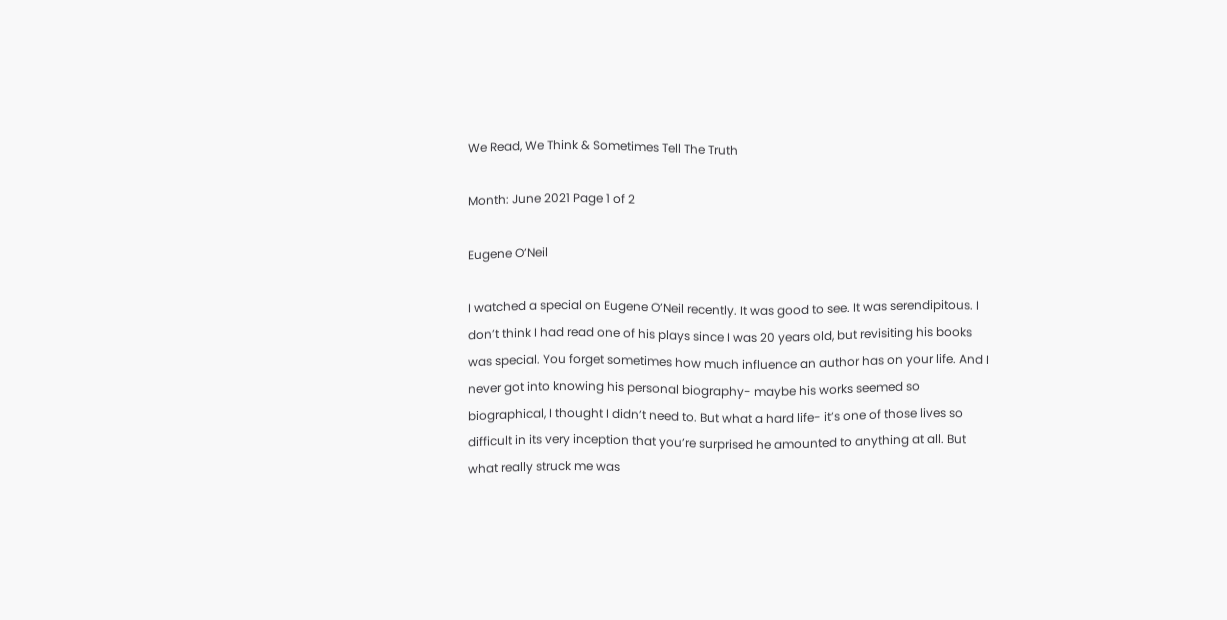We Read, We Think & Sometimes Tell The Truth

Month: June 2021 Page 1 of 2

Eugene O’Neil

I watched a special on Eugene O’Neil recently. It was good to see. It was serendipitous. I don’t think I had read one of his plays since I was 20 years old, but revisiting his books was special. You forget sometimes how much influence an author has on your life. And I never got into knowing his personal biography- maybe his works seemed so biographical, I thought I didn’t need to. But what a hard life- it’s one of those lives so difficult in its very inception that you’re surprised he amounted to anything at all. But what really struck me was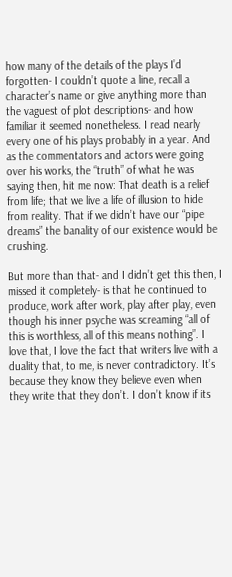how many of the details of the plays I’d forgotten- I couldn’t quote a line, recall a character’s name or give anything more than the vaguest of plot descriptions- and how familiar it seemed nonetheless. I read nearly every one of his plays probably in a year. And as the commentators and actors were going over his works, the “truth” of what he was saying then, hit me now: That death is a relief from life; that we live a life of illusion to hide from reality. That if we didn’t have our “pipe dreams” the banality of our existence would be crushing.

But more than that- and I didn’t get this then, I missed it completely- is that he continued to produce, work after work, play after play, even though his inner psyche was screaming “all of this is worthless, all of this means nothing”. I love that, I love the fact that writers live with a duality that, to me, is never contradictory. It’s because they know they believe even when they write that they don’t. I don’t know if its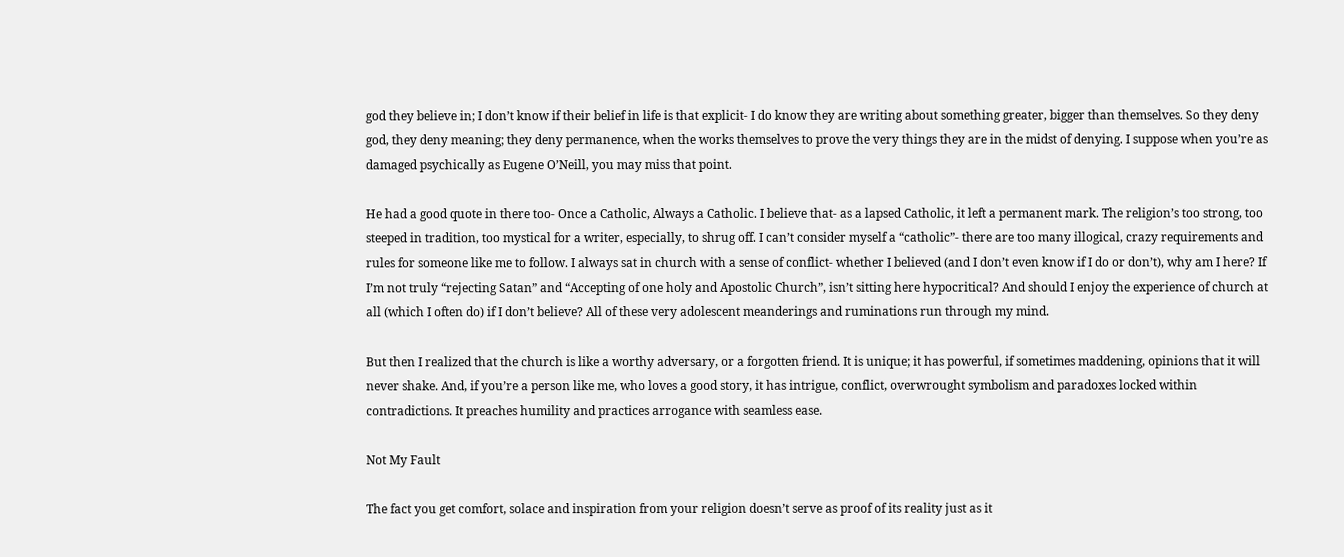god they believe in; I don’t know if their belief in life is that explicit- I do know they are writing about something greater, bigger than themselves. So they deny god, they deny meaning; they deny permanence, when the works themselves to prove the very things they are in the midst of denying. I suppose when you’re as damaged psychically as Eugene O’Neill, you may miss that point.

He had a good quote in there too- Once a Catholic, Always a Catholic. I believe that- as a lapsed Catholic, it left a permanent mark. The religion’s too strong, too steeped in tradition, too mystical for a writer, especially, to shrug off. I can’t consider myself a “catholic”- there are too many illogical, crazy requirements and rules for someone like me to follow. I always sat in church with a sense of conflict- whether I believed (and I don’t even know if I do or don’t), why am I here? If I’m not truly “rejecting Satan” and “Accepting of one holy and Apostolic Church”, isn’t sitting here hypocritical? And should I enjoy the experience of church at all (which I often do) if I don’t believe? All of these very adolescent meanderings and ruminations run through my mind.

But then I realized that the church is like a worthy adversary, or a forgotten friend. It is unique; it has powerful, if sometimes maddening, opinions that it will never shake. And, if you’re a person like me, who loves a good story, it has intrigue, conflict, overwrought symbolism and paradoxes locked within contradictions. It preaches humility and practices arrogance with seamless ease.

Not My Fault

The fact you get comfort, solace and inspiration from your religion doesn’t serve as proof of its reality just as it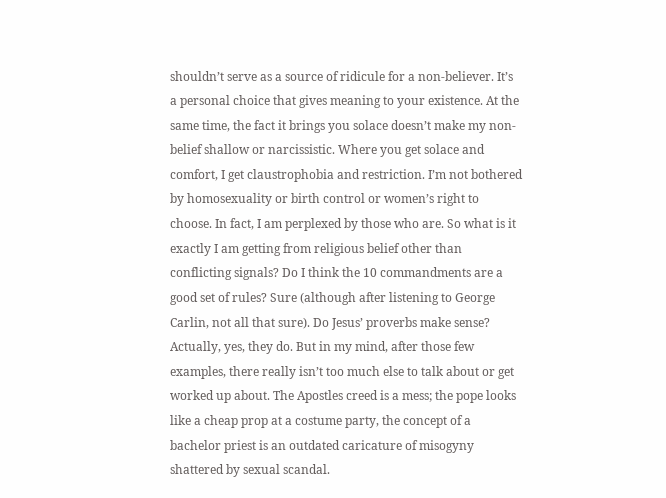shouldn’t serve as a source of ridicule for a non-believer. It’s a personal choice that gives meaning to your existence. At the same time, the fact it brings you solace doesn’t make my non-belief shallow or narcissistic. Where you get solace and comfort, I get claustrophobia and restriction. I’m not bothered by homosexuality or birth control or women’s right to choose. In fact, I am perplexed by those who are. So what is it exactly I am getting from religious belief other than conflicting signals? Do I think the 10 commandments are a good set of rules? Sure (although after listening to George Carlin, not all that sure). Do Jesus’ proverbs make sense? Actually, yes, they do. But in my mind, after those few examples, there really isn’t too much else to talk about or get worked up about. The Apostles creed is a mess; the pope looks like a cheap prop at a costume party, the concept of a bachelor priest is an outdated caricature of misogyny shattered by sexual scandal.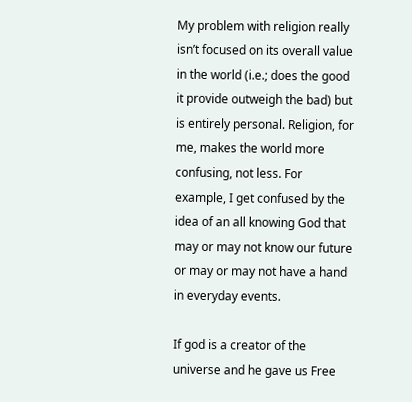My problem with religion really isn’t focused on its overall value in the world (i.e.; does the good it provide outweigh the bad) but is entirely personal. Religion, for me, makes the world more confusing, not less. For example, I get confused by the idea of an all knowing God that may or may not know our future or may or may not have a hand in everyday events.

If god is a creator of the universe and he gave us Free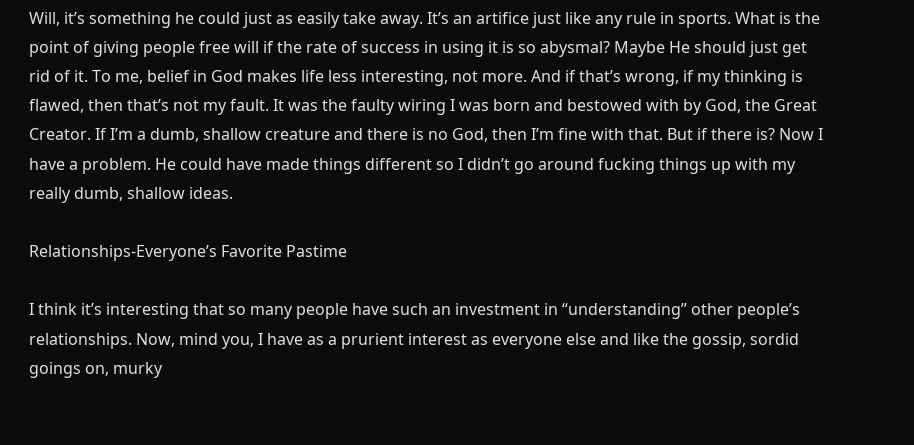Will, it’s something he could just as easily take away. It’s an artifice just like any rule in sports. What is the point of giving people free will if the rate of success in using it is so abysmal? Maybe He should just get rid of it. To me, belief in God makes life less interesting, not more. And if that’s wrong, if my thinking is flawed, then that’s not my fault. It was the faulty wiring I was born and bestowed with by God, the Great Creator. If I’m a dumb, shallow creature and there is no God, then I’m fine with that. But if there is? Now I have a problem. He could have made things different so I didn’t go around fucking things up with my really dumb, shallow ideas.

Relationships-Everyone’s Favorite Pastime

I think it’s interesting that so many people have such an investment in “understanding” other people’s relationships. Now, mind you, I have as a prurient interest as everyone else and like the gossip, sordid goings on, murky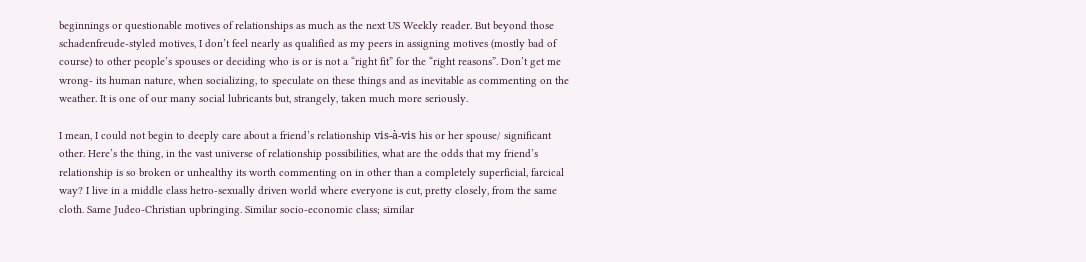beginnings or questionable motives of relationships as much as the next US Weekly reader. But beyond those schadenfreude-styled motives, I don’t feel nearly as qualified as my peers in assigning motives (mostly bad of course) to other people’s spouses or deciding who is or is not a “right fit” for the “right reasons”. Don’t get me wrong- its human nature, when socializing, to speculate on these things and as inevitable as commenting on the weather. It is one of our many social lubricants but, strangely, taken much more seriously.

I mean, I could not begin to deeply care about a friend’s relationship vis-à-vis his or her spouse/ significant other. Here’s the thing, in the vast universe of relationship possibilities, what are the odds that my friend’s relationship is so broken or unhealthy its worth commenting on in other than a completely superficial, farcical way? I live in a middle class hetro-sexually driven world where everyone is cut, pretty closely, from the same cloth. Same Judeo-Christian upbringing. Similar socio-economic class; similar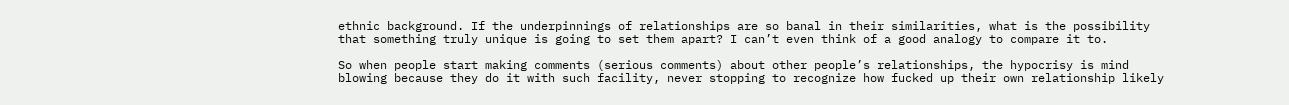ethnic background. If the underpinnings of relationships are so banal in their similarities, what is the possibility that something truly unique is going to set them apart? I can’t even think of a good analogy to compare it to.

So when people start making comments (serious comments) about other people’s relationships, the hypocrisy is mind blowing because they do it with such facility, never stopping to recognize how fucked up their own relationship likely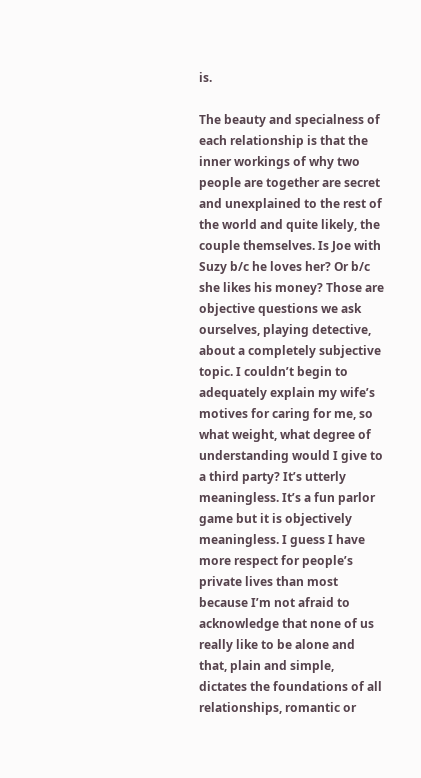is.

The beauty and specialness of each relationship is that the inner workings of why two people are together are secret and unexplained to the rest of the world and quite likely, the couple themselves. Is Joe with Suzy b/c he loves her? Or b/c she likes his money? Those are objective questions we ask ourselves, playing detective, about a completely subjective topic. I couldn’t begin to adequately explain my wife’s motives for caring for me, so what weight, what degree of understanding would I give to a third party? It’s utterly meaningless. It’s a fun parlor game but it is objectively meaningless. I guess I have more respect for people’s private lives than most because I’m not afraid to acknowledge that none of us really like to be alone and that, plain and simple, dictates the foundations of all relationships, romantic or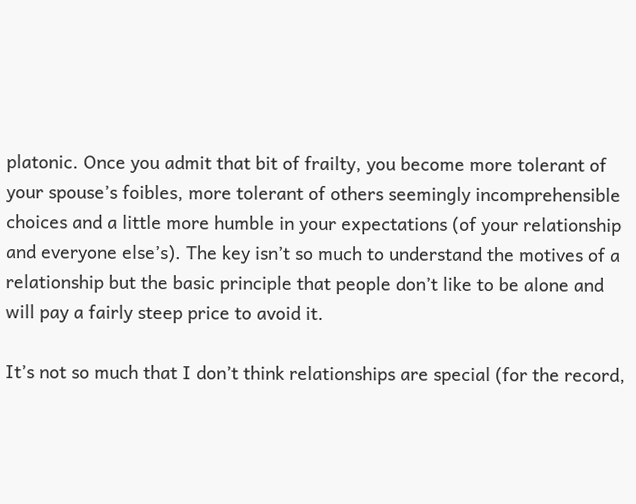platonic. Once you admit that bit of frailty, you become more tolerant of your spouse’s foibles, more tolerant of others seemingly incomprehensible choices and a little more humble in your expectations (of your relationship and everyone else’s). The key isn’t so much to understand the motives of a relationship but the basic principle that people don’t like to be alone and will pay a fairly steep price to avoid it.

It’s not so much that I don’t think relationships are special (for the record,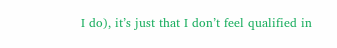I do), it’s just that I don’t feel qualified in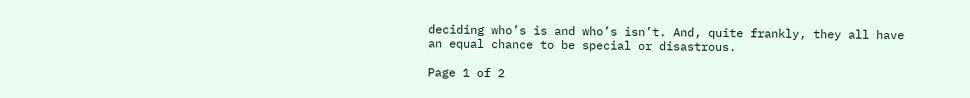deciding who’s is and who’s isn’t. And, quite frankly, they all have an equal chance to be special or disastrous.

Page 1 of 2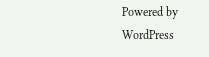Powered by WordPress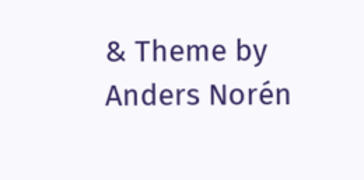& Theme by Anders Norén